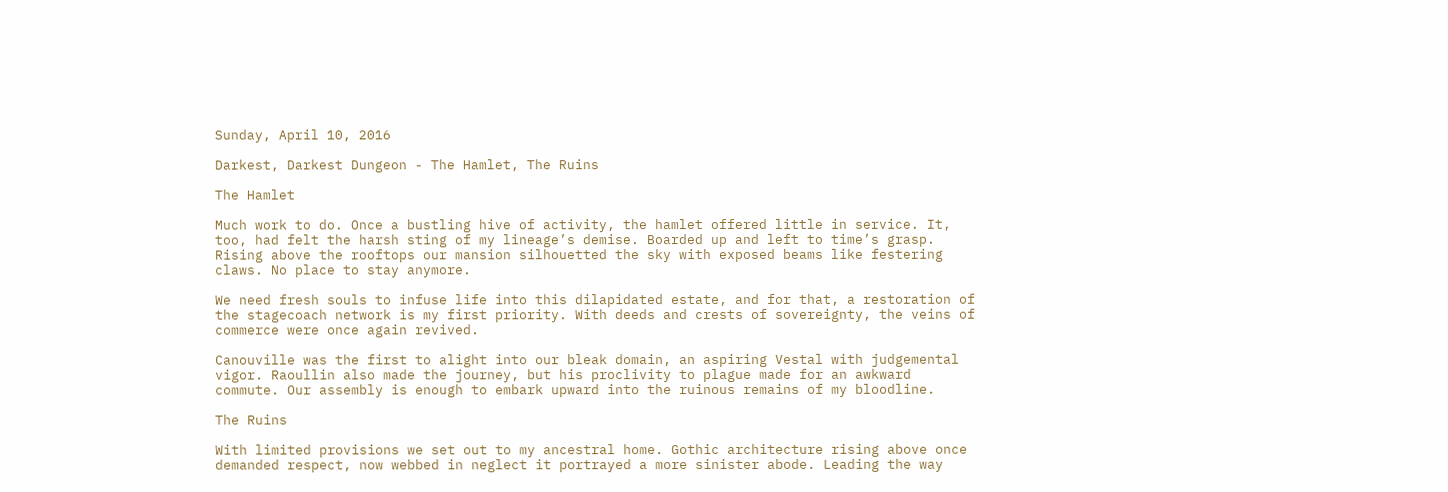Sunday, April 10, 2016

Darkest, Darkest Dungeon - The Hamlet, The Ruins

The Hamlet

Much work to do. Once a bustling hive of activity, the hamlet offered little in service. It, too, had felt the harsh sting of my lineage’s demise. Boarded up and left to time’s grasp. Rising above the rooftops our mansion silhouetted the sky with exposed beams like festering claws. No place to stay anymore.

We need fresh souls to infuse life into this dilapidated estate, and for that, a restoration of the stagecoach network is my first priority. With deeds and crests of sovereignty, the veins of commerce were once again revived.

Canouville was the first to alight into our bleak domain, an aspiring Vestal with judgemental vigor. Raoullin also made the journey, but his proclivity to plague made for an awkward commute. Our assembly is enough to embark upward into the ruinous remains of my bloodline.

The Ruins

With limited provisions we set out to my ancestral home. Gothic architecture rising above once demanded respect, now webbed in neglect it portrayed a more sinister abode. Leading the way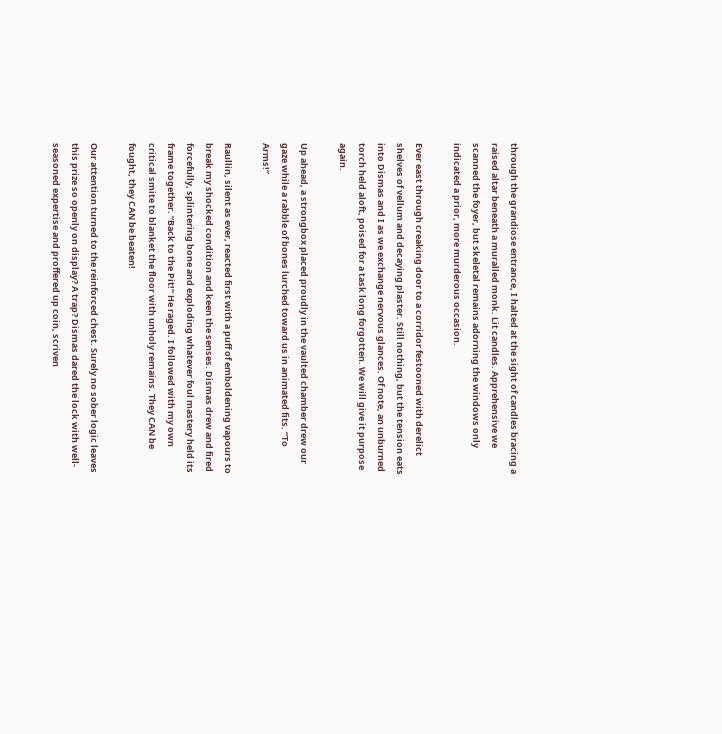through the grandiose entrance, I halted at the sight of candles bracing a raised altar beneath a muralled monk. Lit candles. Apprehensive we scanned the foyer, but skeletal remains adorning the windows only indicated a prior, more murderous occasion.

Ever east through creaking door to a corridor festooned with derelict shelves of vellum and decaying plaster. Still nothing, but the tension eats into Dismas and I as we exchange nervous glances. Of note, an unburned torch held aloft, poised for a task long forgotten. We will give it purpose again.

Up ahead, a strongbox placed proudly in the vaulted chamber drew our gaze while a rabble of bones lurched toward us in animated fits. “To Arms!”

Raullin, silent as ever, reacted first with a puff of emboldening vapours to break my shocked condition and keen the senses. Dismas drew and fired forcefully, splintering bone and exploding whatever foul mastery held its frame together. “Back to the Pit!” He raged. I followed with my own critical smite to blanket the floor with unholy remains. They CAN be fought, they CAN be beaten!

Our attention turned to the reinforced chest. Surely no sober logic leaves this prize so openly on display? A trap? Dismas dared the lock with well-seasoned expertise and proffered up coin, scriven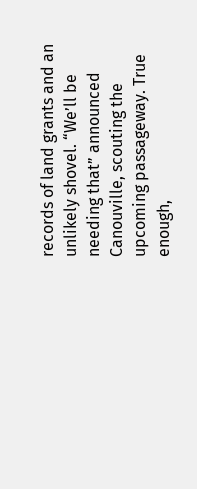records of land grants and an unlikely shovel. “We’ll be needing that” announced Canouville, scouting the upcoming passageway. True enough,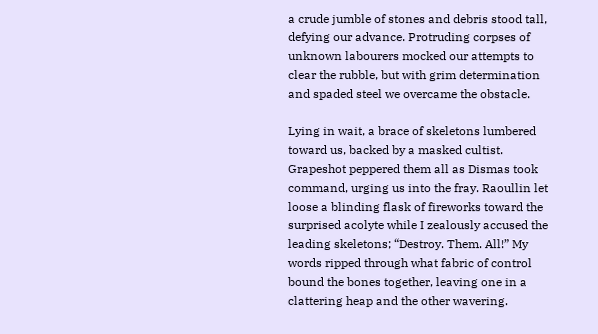a crude jumble of stones and debris stood tall, defying our advance. Protruding corpses of unknown labourers mocked our attempts to clear the rubble, but with grim determination and spaded steel we overcame the obstacle.

Lying in wait, a brace of skeletons lumbered toward us, backed by a masked cultist. Grapeshot peppered them all as Dismas took command, urging us into the fray. Raoullin let loose a blinding flask of fireworks toward the surprised acolyte while I zealously accused the leading skeletons; “Destroy. Them. All!” My words ripped through what fabric of control bound the bones together, leaving one in a clattering heap and the other wavering.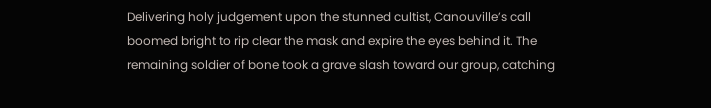Delivering holy judgement upon the stunned cultist, Canouville’s call boomed bright to rip clear the mask and expire the eyes behind it. The remaining soldier of bone took a grave slash toward our group, catching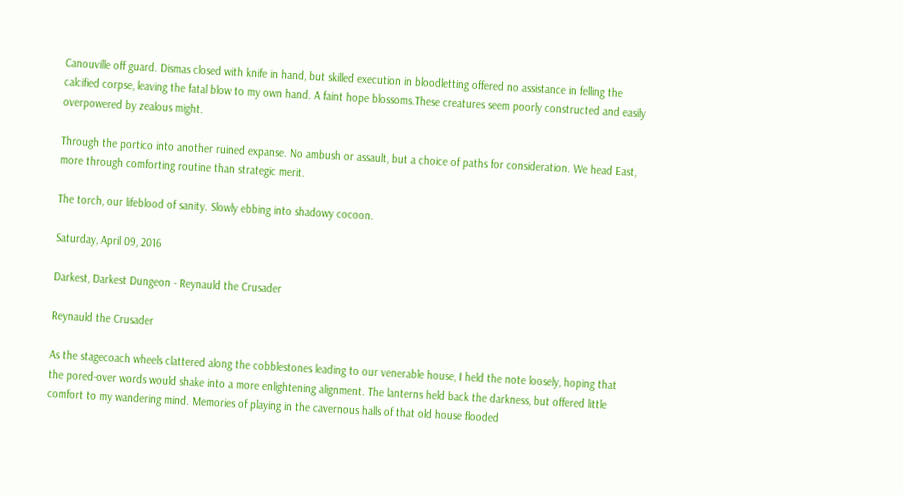Canouville off guard. Dismas closed with knife in hand, but skilled execution in bloodletting offered no assistance in felling the calcified corpse, leaving the fatal blow to my own hand. A faint hope blossoms.These creatures seem poorly constructed and easily overpowered by zealous might.

Through the portico into another ruined expanse. No ambush or assault, but a choice of paths for consideration. We head East, more through comforting routine than strategic merit.

The torch, our lifeblood of sanity. Slowly ebbing into shadowy cocoon.

Saturday, April 09, 2016

Darkest, Darkest Dungeon - Reynauld the Crusader

Reynauld the Crusader

As the stagecoach wheels clattered along the cobblestones leading to our venerable house, I held the note loosely, hoping that the pored-over words would shake into a more enlightening alignment. The lanterns held back the darkness, but offered little comfort to my wandering mind. Memories of playing in the cavernous halls of that old house flooded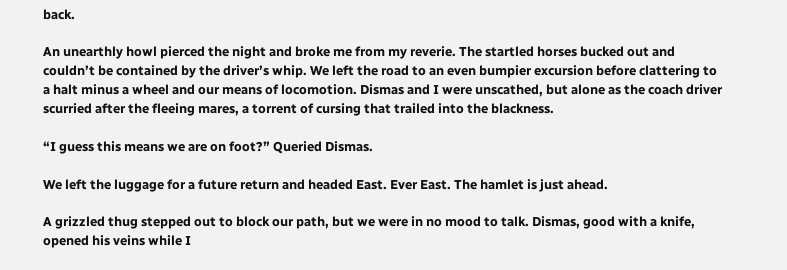back.

An unearthly howl pierced the night and broke me from my reverie. The startled horses bucked out and couldn’t be contained by the driver’s whip. We left the road to an even bumpier excursion before clattering to a halt minus a wheel and our means of locomotion. Dismas and I were unscathed, but alone as the coach driver scurried after the fleeing mares, a torrent of cursing that trailed into the blackness.

“I guess this means we are on foot?” Queried Dismas.

We left the luggage for a future return and headed East. Ever East. The hamlet is just ahead.

A grizzled thug stepped out to block our path, but we were in no mood to talk. Dismas, good with a knife, opened his veins while I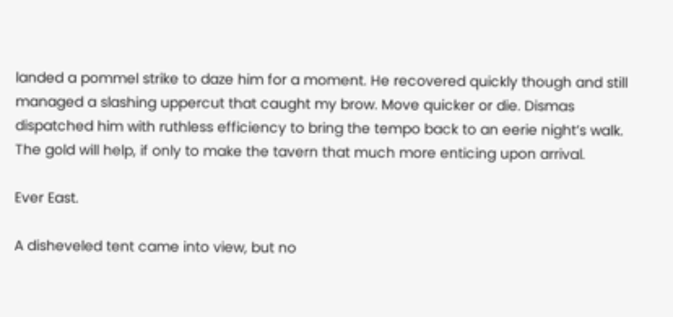landed a pommel strike to daze him for a moment. He recovered quickly though and still managed a slashing uppercut that caught my brow. Move quicker or die. Dismas dispatched him with ruthless efficiency to bring the tempo back to an eerie night’s walk. The gold will help, if only to make the tavern that much more enticing upon arrival.

Ever East.

A disheveled tent came into view, but no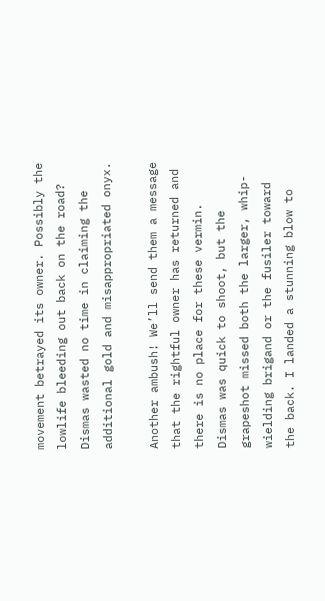movement betrayed its owner. Possibly the lowlife bleeding out back on the road? Dismas wasted no time in claiming the additional gold and misappropriated onyx.

Another ambush! We’ll send them a message that the rightful owner has returned and there is no place for these vermin. Dismas was quick to shoot, but the grapeshot missed both the larger, whip-wielding brigand or the fusiler toward the back. I landed a stunning blow to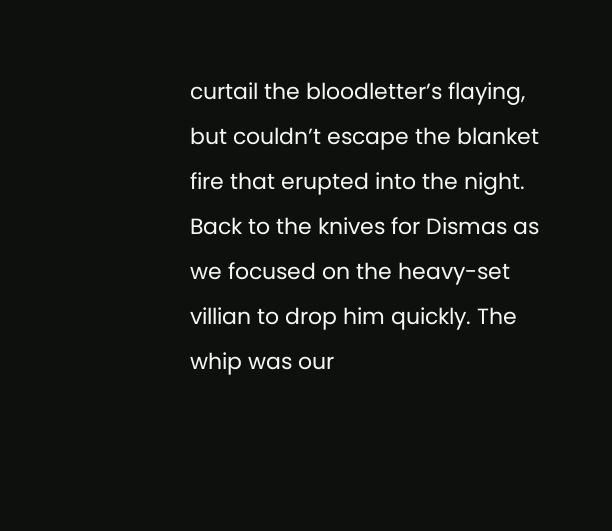curtail the bloodletter’s flaying, but couldn’t escape the blanket fire that erupted into the night. Back to the knives for Dismas as we focused on the heavy-set villian to drop him quickly. The whip was our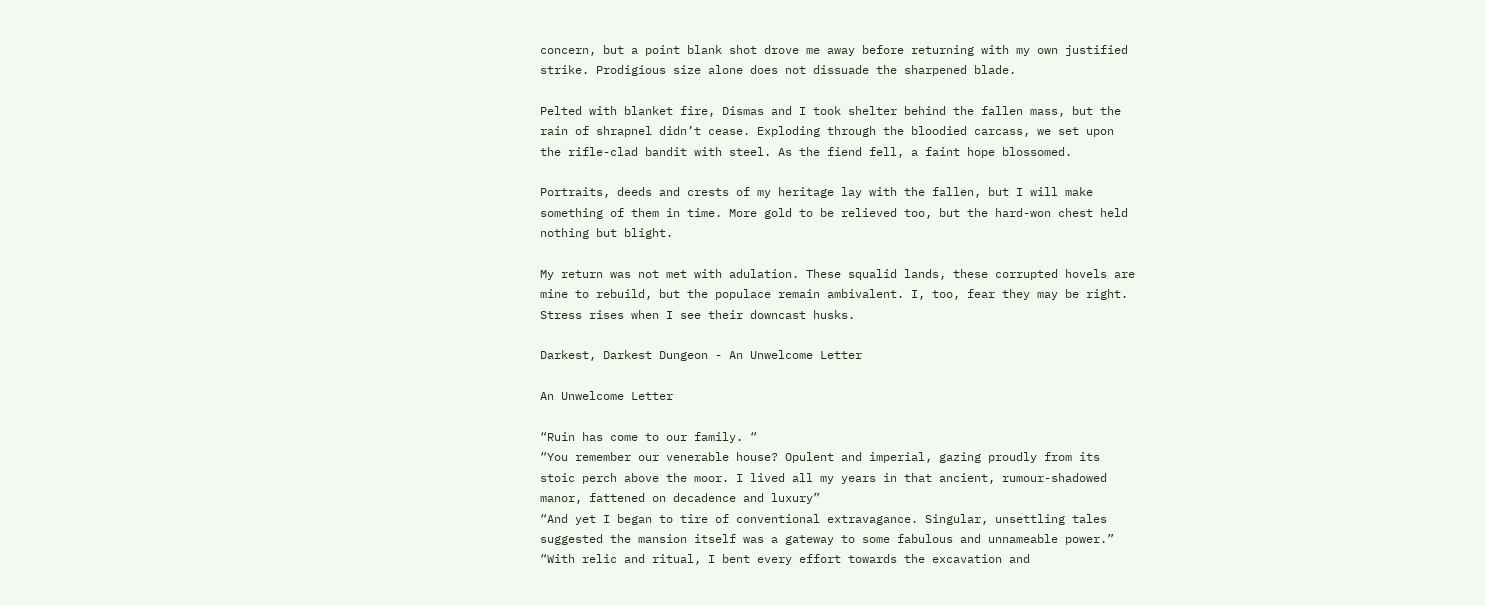concern, but a point blank shot drove me away before returning with my own justified strike. Prodigious size alone does not dissuade the sharpened blade.

Pelted with blanket fire, Dismas and I took shelter behind the fallen mass, but the rain of shrapnel didn’t cease. Exploding through the bloodied carcass, we set upon the rifle-clad bandit with steel. As the fiend fell, a faint hope blossomed.

Portraits, deeds and crests of my heritage lay with the fallen, but I will make something of them in time. More gold to be relieved too, but the hard-won chest held nothing but blight.

My return was not met with adulation. These squalid lands, these corrupted hovels are mine to rebuild, but the populace remain ambivalent. I, too, fear they may be right. Stress rises when I see their downcast husks.

Darkest, Darkest Dungeon - An Unwelcome Letter

An Unwelcome Letter

“Ruin has come to our family. “
“You remember our venerable house? Opulent and imperial, gazing proudly from its stoic perch above the moor. I lived all my years in that ancient, rumour-shadowed manor, fattened on decadence and luxury”
“And yet I began to tire of conventional extravagance. Singular, unsettling tales suggested the mansion itself was a gateway to some fabulous and unnameable power.”
“With relic and ritual, I bent every effort towards the excavation and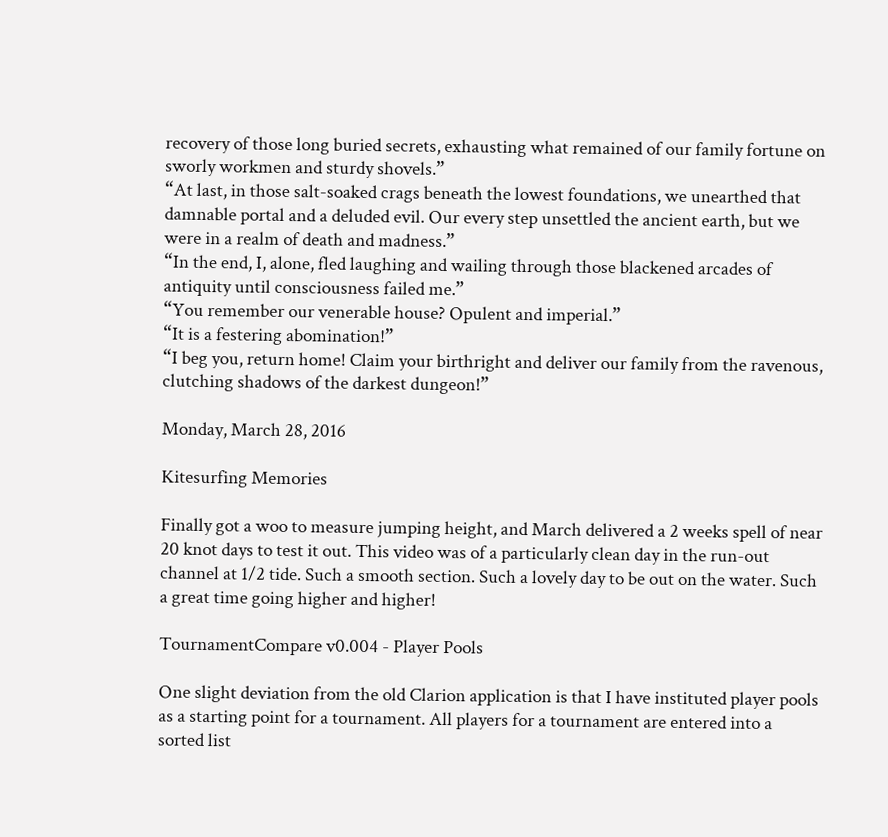recovery of those long buried secrets, exhausting what remained of our family fortune on sworly workmen and sturdy shovels.”
“At last, in those salt-soaked crags beneath the lowest foundations, we unearthed that damnable portal and a deluded evil. Our every step unsettled the ancient earth, but we were in a realm of death and madness.”
“In the end, I, alone, fled laughing and wailing through those blackened arcades of antiquity until consciousness failed me.”
“You remember our venerable house? Opulent and imperial.”
“It is a festering abomination!”
“I beg you, return home! Claim your birthright and deliver our family from the ravenous, clutching shadows of the darkest dungeon!”

Monday, March 28, 2016

Kitesurfing Memories

Finally got a woo to measure jumping height, and March delivered a 2 weeks spell of near 20 knot days to test it out. This video was of a particularly clean day in the run-out channel at 1/2 tide. Such a smooth section. Such a lovely day to be out on the water. Such a great time going higher and higher!

TournamentCompare v0.004 - Player Pools

One slight deviation from the old Clarion application is that I have instituted player pools as a starting point for a tournament. All players for a tournament are entered into a sorted list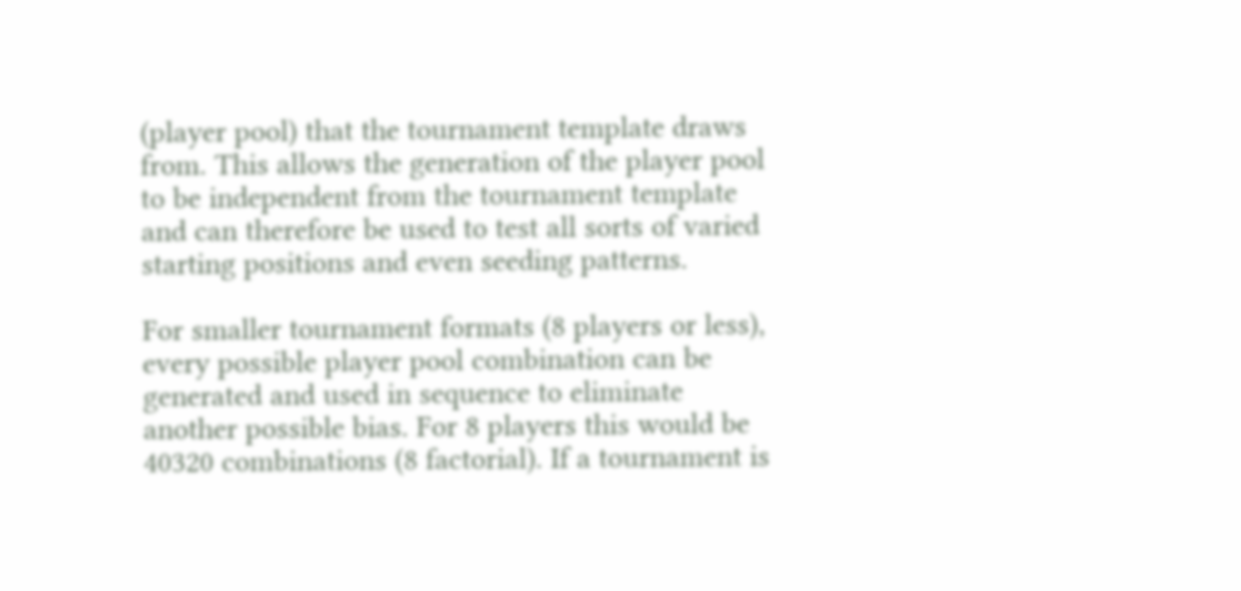(player pool) that the tournament template draws from. This allows the generation of the player pool to be independent from the tournament template and can therefore be used to test all sorts of varied starting positions and even seeding patterns.

For smaller tournament formats (8 players or less), every possible player pool combination can be generated and used in sequence to eliminate another possible bias. For 8 players this would be 40320 combinations (8 factorial). If a tournament is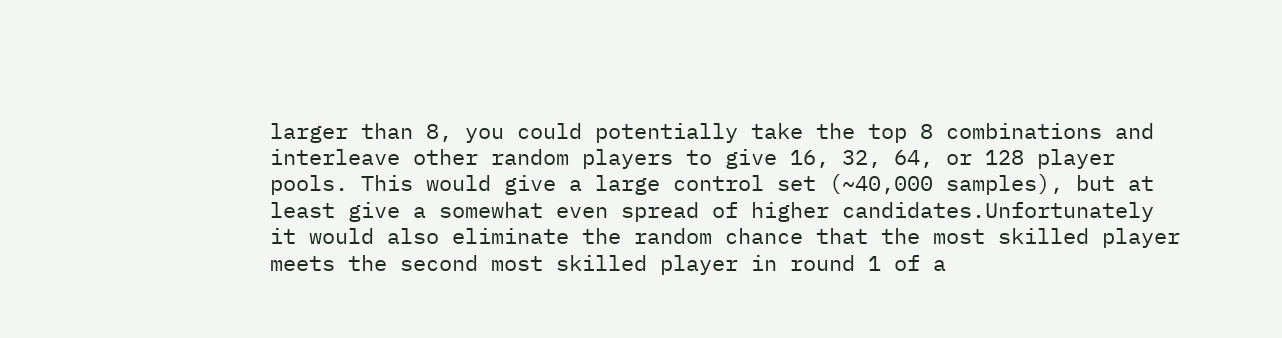larger than 8, you could potentially take the top 8 combinations and interleave other random players to give 16, 32, 64, or 128 player pools. This would give a large control set (~40,000 samples), but at least give a somewhat even spread of higher candidates.Unfortunately it would also eliminate the random chance that the most skilled player meets the second most skilled player in round 1 of a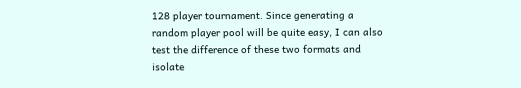128 player tournament. Since generating a random player pool will be quite easy, I can also test the difference of these two formats and isolate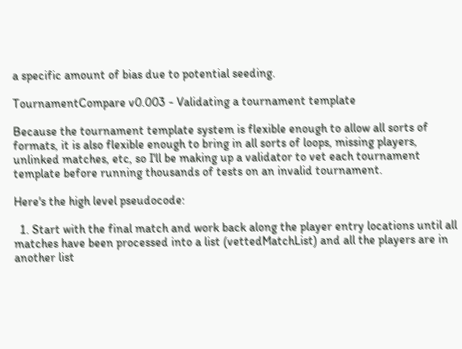a specific amount of bias due to potential seeding.

TournamentCompare v0.003 - Validating a tournament template

Because the tournament template system is flexible enough to allow all sorts of formats, it is also flexible enough to bring in all sorts of loops, missing players, unlinked matches, etc, so I'll be making up a validator to vet each tournament template before running thousands of tests on an invalid tournament.

Here's the high level pseudocode:

  1. Start with the final match and work back along the player entry locations until all matches have been processed into a list (vettedMatchList) and all the players are in another list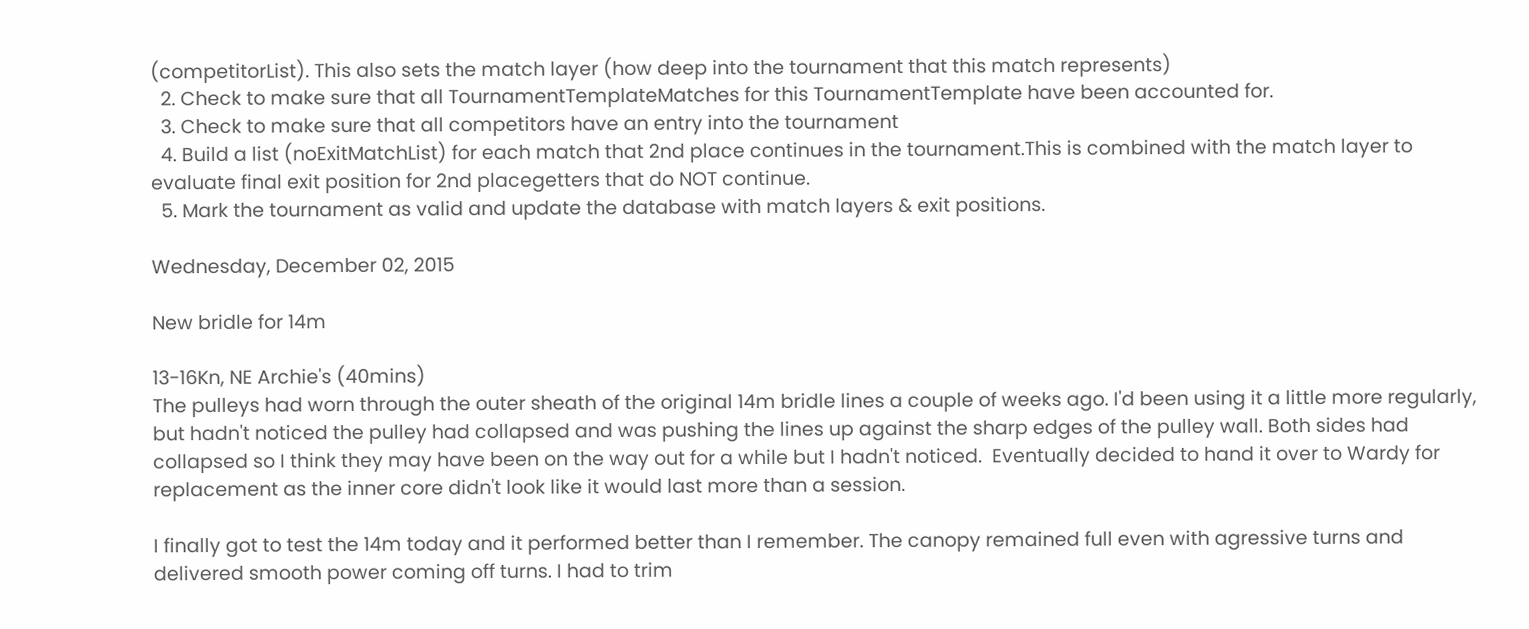(competitorList). This also sets the match layer (how deep into the tournament that this match represents)
  2. Check to make sure that all TournamentTemplateMatches for this TournamentTemplate have been accounted for.
  3. Check to make sure that all competitors have an entry into the tournament
  4. Build a list (noExitMatchList) for each match that 2nd place continues in the tournament.This is combined with the match layer to evaluate final exit position for 2nd placegetters that do NOT continue.
  5. Mark the tournament as valid and update the database with match layers & exit positions.

Wednesday, December 02, 2015

New bridle for 14m

13-16Kn, NE Archie's (40mins)
The pulleys had worn through the outer sheath of the original 14m bridle lines a couple of weeks ago. I'd been using it a little more regularly, but hadn't noticed the pulley had collapsed and was pushing the lines up against the sharp edges of the pulley wall. Both sides had collapsed so I think they may have been on the way out for a while but I hadn't noticed.  Eventually decided to hand it over to Wardy for replacement as the inner core didn't look like it would last more than a session.

I finally got to test the 14m today and it performed better than I remember. The canopy remained full even with agressive turns and delivered smooth power coming off turns. I had to trim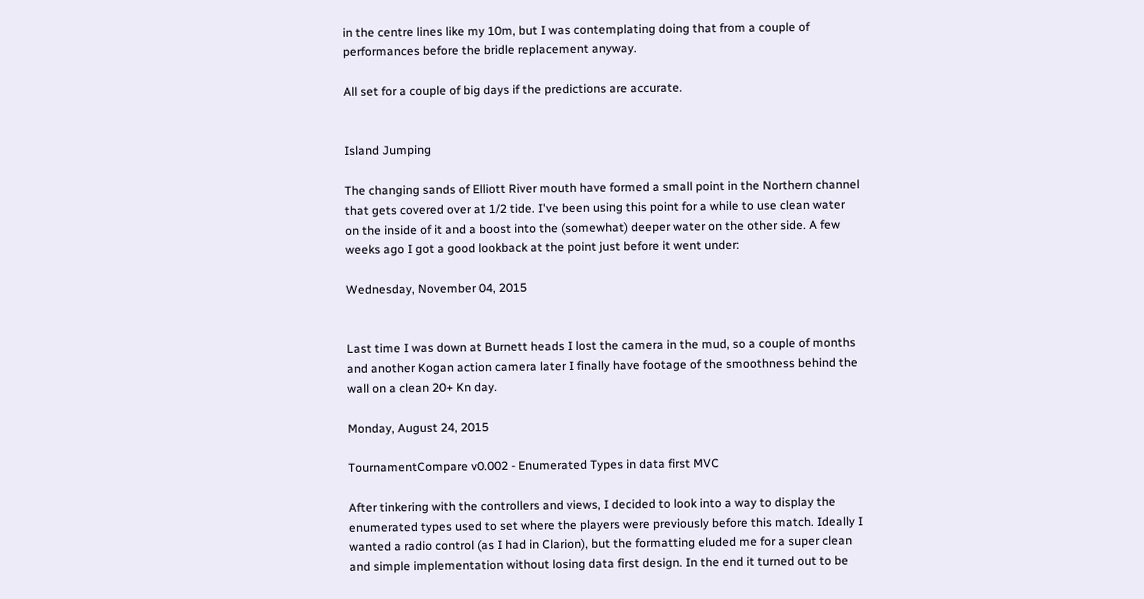in the centre lines like my 10m, but I was contemplating doing that from a couple of performances before the bridle replacement anyway.

All set for a couple of big days if the predictions are accurate.


Island Jumping

The changing sands of Elliott River mouth have formed a small point in the Northern channel that gets covered over at 1/2 tide. I've been using this point for a while to use clean water on the inside of it and a boost into the (somewhat) deeper water on the other side. A few weeks ago I got a good lookback at the point just before it went under:

Wednesday, November 04, 2015


Last time I was down at Burnett heads I lost the camera in the mud, so a couple of months and another Kogan action camera later I finally have footage of the smoothness behind the wall on a clean 20+ Kn day.

Monday, August 24, 2015

TournamentCompare v0.002 - Enumerated Types in data first MVC

After tinkering with the controllers and views, I decided to look into a way to display the enumerated types used to set where the players were previously before this match. Ideally I wanted a radio control (as I had in Clarion), but the formatting eluded me for a super clean and simple implementation without losing data first design. In the end it turned out to be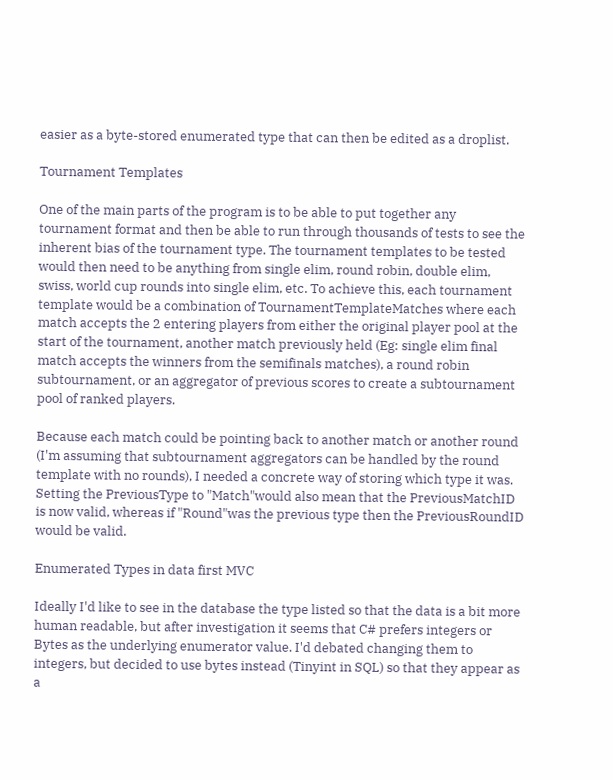easier as a byte-stored enumerated type that can then be edited as a droplist.

Tournament Templates

One of the main parts of the program is to be able to put together any tournament format and then be able to run through thousands of tests to see the inherent bias of the tournament type. The tournament templates to be tested would then need to be anything from single elim, round robin, double elim, swiss, world cup rounds into single elim, etc. To achieve this, each tournament template would be a combination of TournamentTemplateMatches where each match accepts the 2 entering players from either the original player pool at the start of the tournament, another match previously held (Eg: single elim final match accepts the winners from the semifinals matches), a round robin subtournament, or an aggregator of previous scores to create a subtournament pool of ranked players.

Because each match could be pointing back to another match or another round (I'm assuming that subtournament aggregators can be handled by the round template with no rounds), I needed a concrete way of storing which type it was. Setting the PreviousType to "Match"would also mean that the PreviousMatchID is now valid, whereas if "Round"was the previous type then the PreviousRoundID would be valid.

Enumerated Types in data first MVC

Ideally I'd like to see in the database the type listed so that the data is a bit more human readable, but after investigation it seems that C# prefers integers or Bytes as the underlying enumerator value. I'd debated changing them to integers, but decided to use bytes instead (Tinyint in SQL) so that they appear as a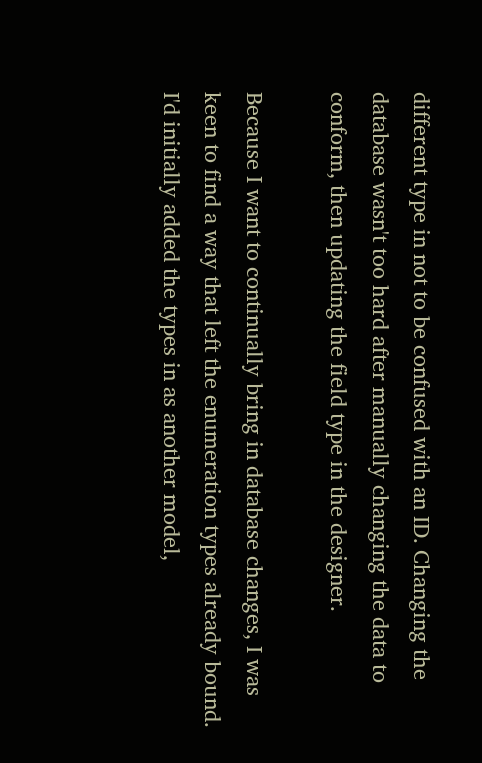different type in not to be confused with an ID. Changing the database wasn't too hard after manually changing the data to conform, then updating the field type in the designer.

Because I want to continually bring in database changes, I was keen to find a way that left the enumeration types already bound. I'd initially added the types in as another model,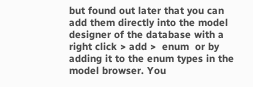but found out later that you can add them directly into the model designer of the database with a right click > add >  enum  or by adding it to the enum types in the model browser. You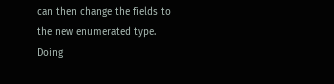can then change the fields to the new enumerated type. Doing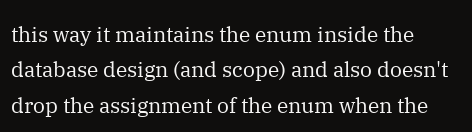this way it maintains the enum inside the database design (and scope) and also doesn't drop the assignment of the enum when the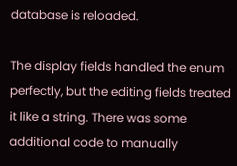database is reloaded.

The display fields handled the enum perfectly, but the editing fields treated it like a string. There was some additional code to manually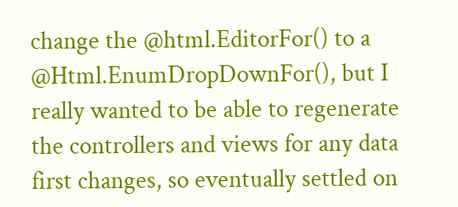change the @html.EditorFor() to a @Html.EnumDropDownFor(), but I really wanted to be able to regenerate the controllers and views for any data first changes, so eventually settled on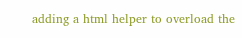adding a html helper to overload the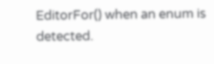EditorFor() when an enum is detected.